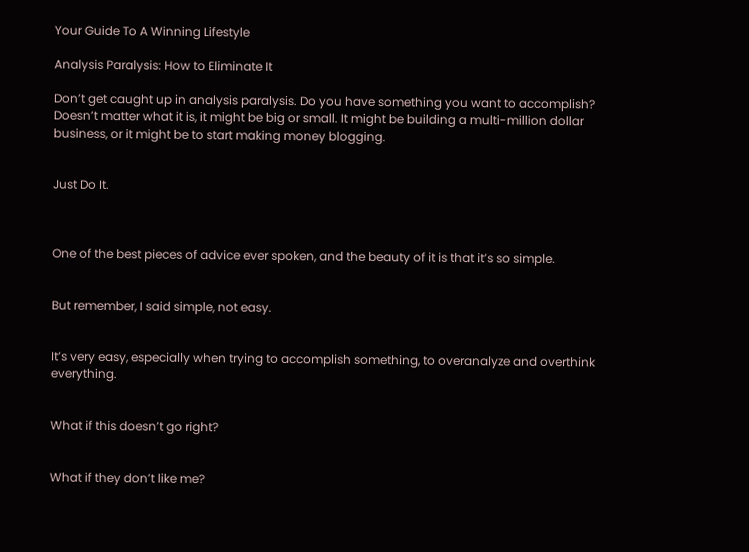Your Guide To A Winning Lifestyle

Analysis Paralysis: How to Eliminate It

Don’t get caught up in analysis paralysis. Do you have something you want to accomplish? Doesn’t matter what it is, it might be big or small. It might be building a multi-million dollar business, or it might be to start making money blogging.


Just Do It.



One of the best pieces of advice ever spoken, and the beauty of it is that it’s so simple.


But remember, I said simple, not easy.


It’s very easy, especially when trying to accomplish something, to overanalyze and overthink everything.


What if this doesn’t go right?


What if they don’t like me?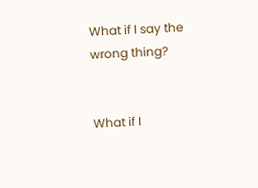What if I say the wrong thing?


What if I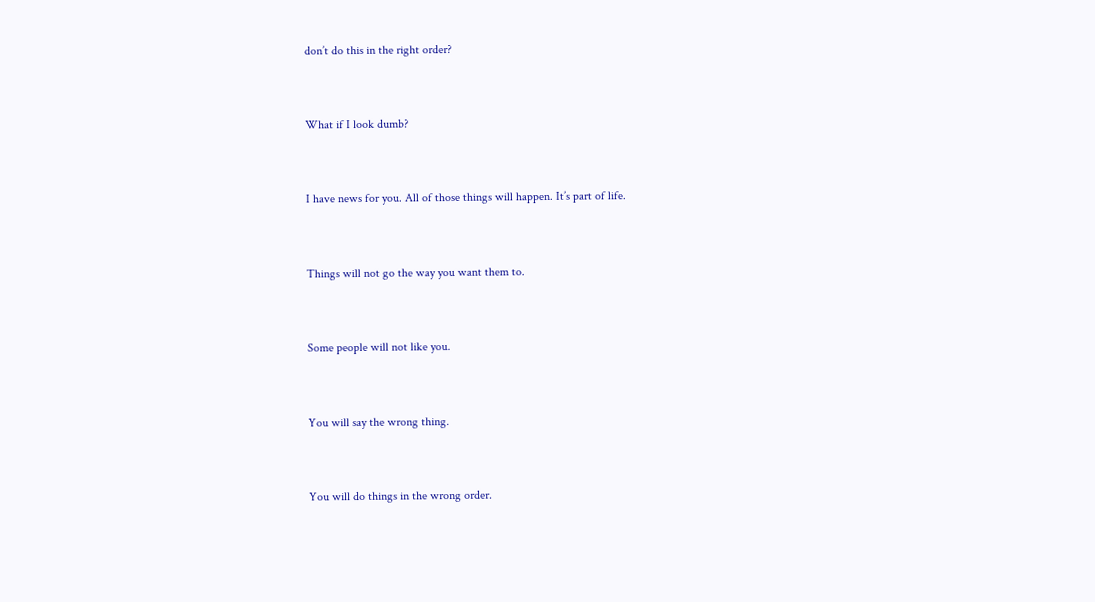don’t do this in the right order?


What if I look dumb?


I have news for you. All of those things will happen. It’s part of life.


Things will not go the way you want them to.


Some people will not like you.


You will say the wrong thing.


You will do things in the wrong order.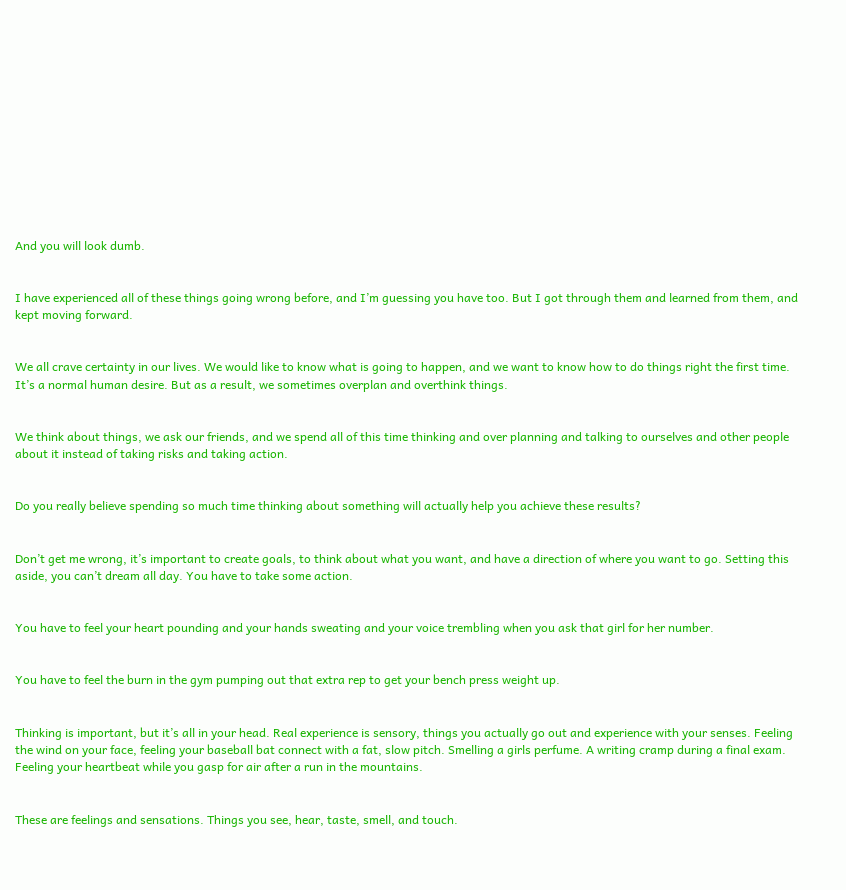And you will look dumb.


I have experienced all of these things going wrong before, and I’m guessing you have too. But I got through them and learned from them, and kept moving forward.


We all crave certainty in our lives. We would like to know what is going to happen, and we want to know how to do things right the first time. It’s a normal human desire. But as a result, we sometimes overplan and overthink things.


We think about things, we ask our friends, and we spend all of this time thinking and over planning and talking to ourselves and other people about it instead of taking risks and taking action.


Do you really believe spending so much time thinking about something will actually help you achieve these results?


Don’t get me wrong, it’s important to create goals, to think about what you want, and have a direction of where you want to go. Setting this aside, you can’t dream all day. You have to take some action.


You have to feel your heart pounding and your hands sweating and your voice trembling when you ask that girl for her number.


You have to feel the burn in the gym pumping out that extra rep to get your bench press weight up.


Thinking is important, but it’s all in your head. Real experience is sensory, things you actually go out and experience with your senses. Feeling the wind on your face, feeling your baseball bat connect with a fat, slow pitch. Smelling a girls perfume. A writing cramp during a final exam. Feeling your heartbeat while you gasp for air after a run in the mountains.


These are feelings and sensations. Things you see, hear, taste, smell, and touch.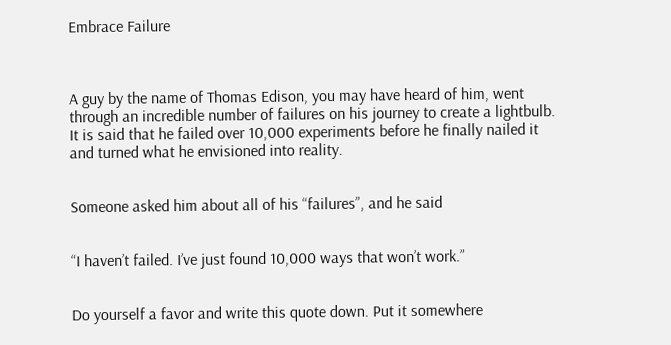Embrace Failure



A guy by the name of Thomas Edison, you may have heard of him, went through an incredible number of failures on his journey to create a lightbulb. It is said that he failed over 10,000 experiments before he finally nailed it and turned what he envisioned into reality.


Someone asked him about all of his “failures”, and he said


“I haven’t failed. I’ve just found 10,000 ways that won’t work.”


Do yourself a favor and write this quote down. Put it somewhere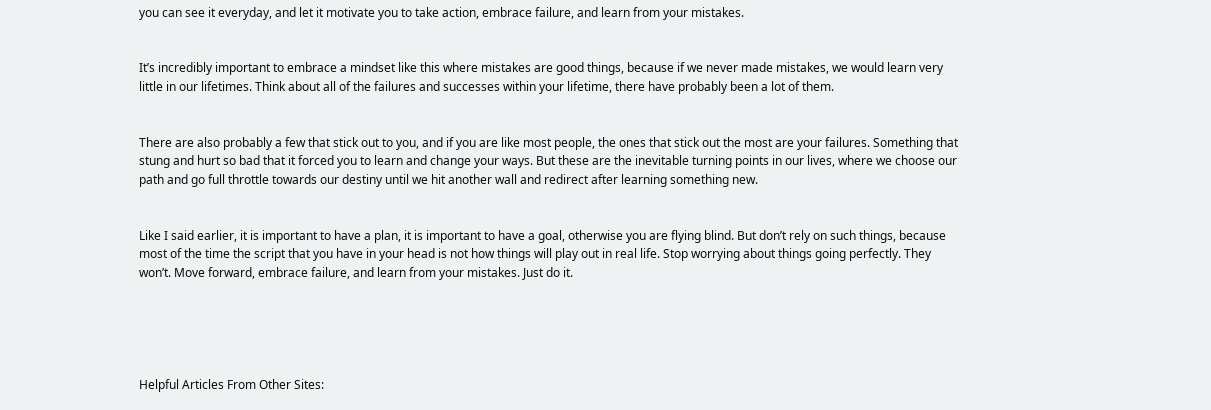you can see it everyday, and let it motivate you to take action, embrace failure, and learn from your mistakes.


It’s incredibly important to embrace a mindset like this where mistakes are good things, because if we never made mistakes, we would learn very little in our lifetimes. Think about all of the failures and successes within your lifetime, there have probably been a lot of them.


There are also probably a few that stick out to you, and if you are like most people, the ones that stick out the most are your failures. Something that stung and hurt so bad that it forced you to learn and change your ways. But these are the inevitable turning points in our lives, where we choose our path and go full throttle towards our destiny until we hit another wall and redirect after learning something new.


Like I said earlier, it is important to have a plan, it is important to have a goal, otherwise you are flying blind. But don’t rely on such things, because most of the time the script that you have in your head is not how things will play out in real life. Stop worrying about things going perfectly. They won’t. Move forward, embrace failure, and learn from your mistakes. Just do it.





Helpful Articles From Other Sites: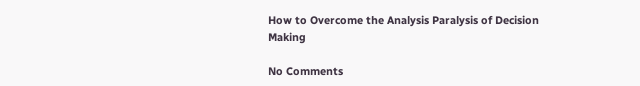How to Overcome the Analysis Paralysis of Decision Making

No Comments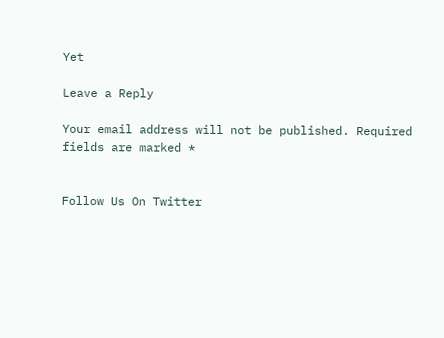Yet

Leave a Reply

Your email address will not be published. Required fields are marked *


Follow Us On Twitter